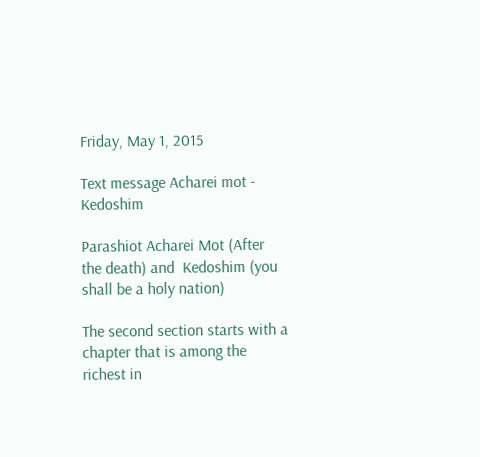Friday, May 1, 2015

Text message Acharei mot - Kedoshim

Parashiot Acharei Mot (After the death) and  Kedoshim (you shall be a holy nation)

The second section starts with a chapter that is among the richest in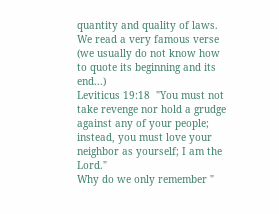quantity and quality of laws. We read a very famous verse (we usually do not know how to quote its beginning and its end...)
Leviticus 19:18  "You must not take revenge nor hold a grudge against any of your people; instead, you must love your neighbor as yourself; I am the Lord."
Why do we only remember "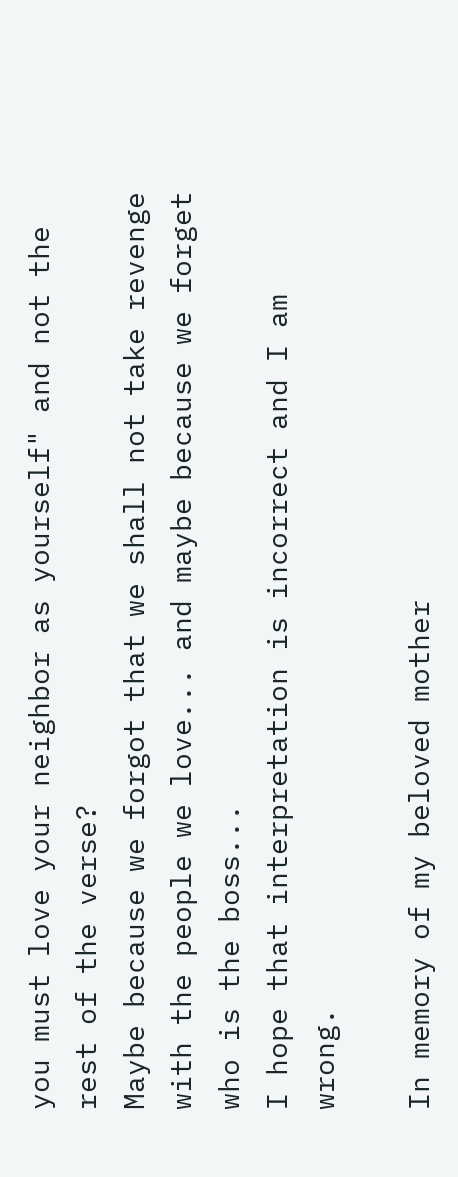you must love your neighbor as yourself" and not the rest of the verse?
Maybe because we forgot that we shall not take revenge with the people we love... and maybe because we forget who is the boss...
I hope that interpretation is incorrect and I am wrong.

In memory of my beloved mother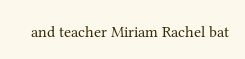and teacher Miriam Rachel bat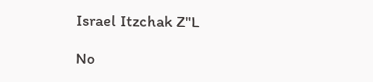Israel Itzchak Z"L

No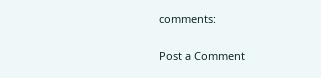comments:

Post a Comment